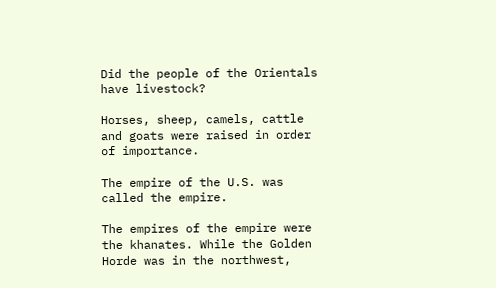Did the people of the Orientals have livestock?

Horses, sheep, camels, cattle and goats were raised in order of importance.

The empire of the U.S. was called the empire.

The empires of the empire were the khanates. While the Golden Horde was in the northwest,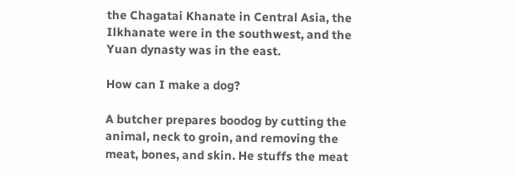the Chagatai Khanate in Central Asia, the Ilkhanate were in the southwest, and the Yuan dynasty was in the east.

How can I make a dog?

A butcher prepares boodog by cutting the animal, neck to groin, and removing the meat, bones, and skin. He stuffs the meat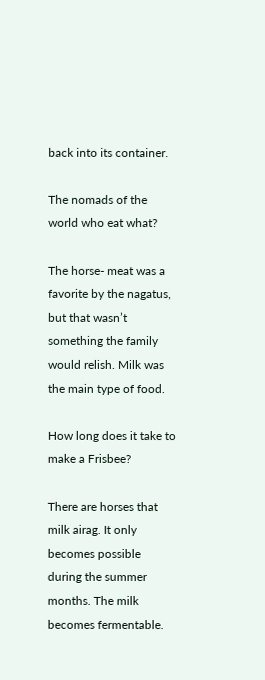back into its container.

The nomads of the world who eat what?

The horse- meat was a favorite by the nagatus, but that wasn’t something the family would relish. Milk was the main type of food.

How long does it take to make a Frisbee?

There are horses that milk airag. It only becomes possible during the summer months. The milk becomes fermentable.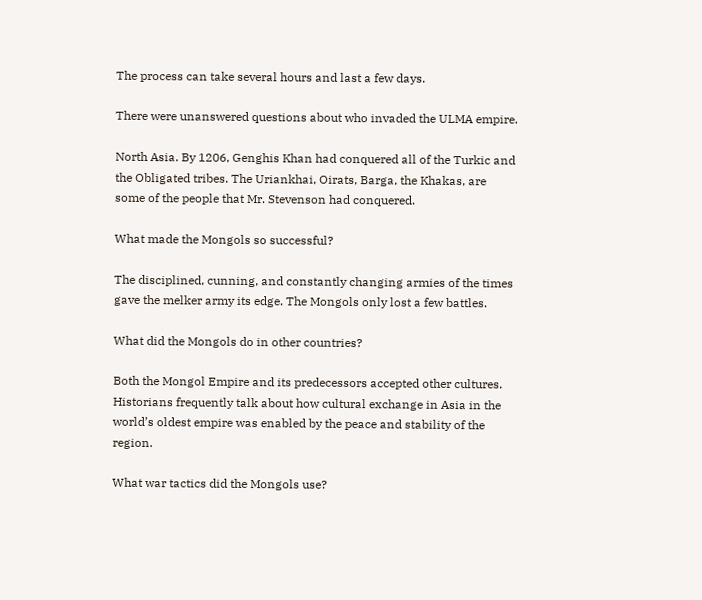The process can take several hours and last a few days.

There were unanswered questions about who invaded the ULMA empire.

North Asia. By 1206, Genghis Khan had conquered all of the Turkic and the Obligated tribes. The Uriankhai, Oirats, Barga, the Khakas, are some of the people that Mr. Stevenson had conquered.

What made the Mongols so successful?

The disciplined, cunning, and constantly changing armies of the times gave the melker army its edge. The Mongols only lost a few battles.

What did the Mongols do in other countries?

Both the Mongol Empire and its predecessors accepted other cultures. Historians frequently talk about how cultural exchange in Asia in the world’s oldest empire was enabled by the peace and stability of the region.

What war tactics did the Mongols use?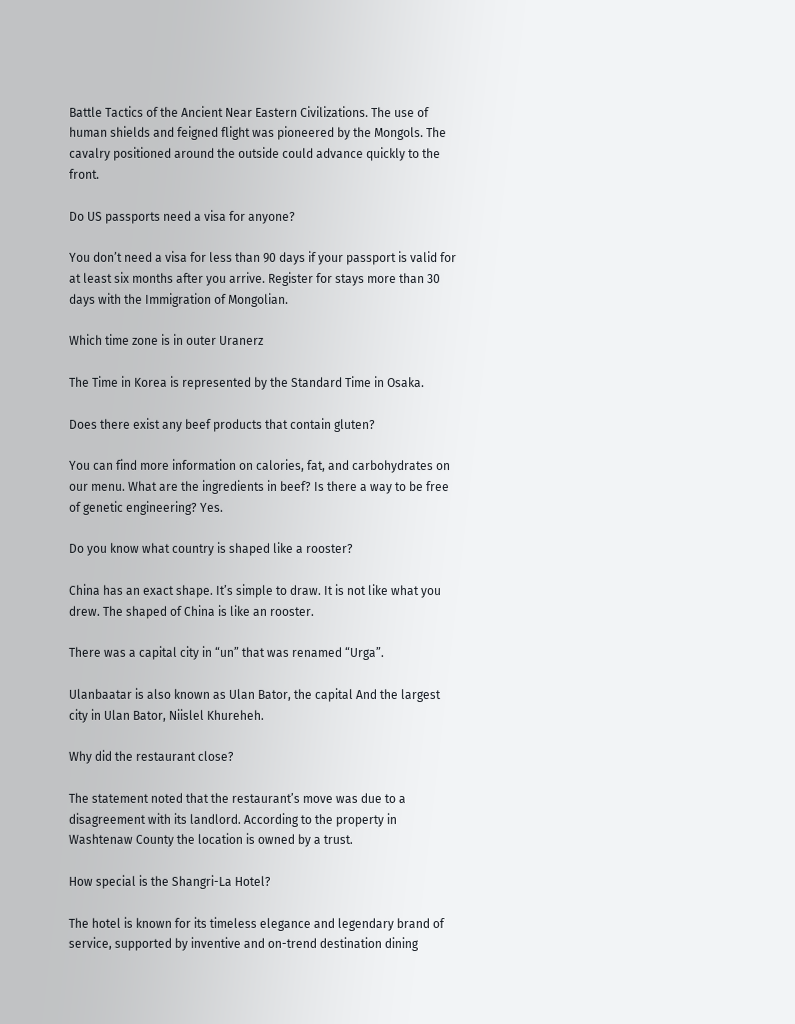Battle Tactics of the Ancient Near Eastern Civilizations. The use of human shields and feigned flight was pioneered by the Mongols. The cavalry positioned around the outside could advance quickly to the front.

Do US passports need a visa for anyone?

You don’t need a visa for less than 90 days if your passport is valid for at least six months after you arrive. Register for stays more than 30 days with the Immigration of Mongolian.

Which time zone is in outer Uranerz

The Time in Korea is represented by the Standard Time in Osaka.

Does there exist any beef products that contain gluten?

You can find more information on calories, fat, and carbohydrates on our menu. What are the ingredients in beef? Is there a way to be free of genetic engineering? Yes.

Do you know what country is shaped like a rooster?

China has an exact shape. It’s simple to draw. It is not like what you drew. The shaped of China is like an rooster.

There was a capital city in “un” that was renamed “Urga”.

Ulanbaatar is also known as Ulan Bator, the capital And the largest city in Ulan Bator, Niislel Khureheh.

Why did the restaurant close?

The statement noted that the restaurant’s move was due to a disagreement with its landlord. According to the property in Washtenaw County the location is owned by a trust.

How special is the Shangri-La Hotel?

The hotel is known for its timeless elegance and legendary brand of service, supported by inventive and on-trend destination dining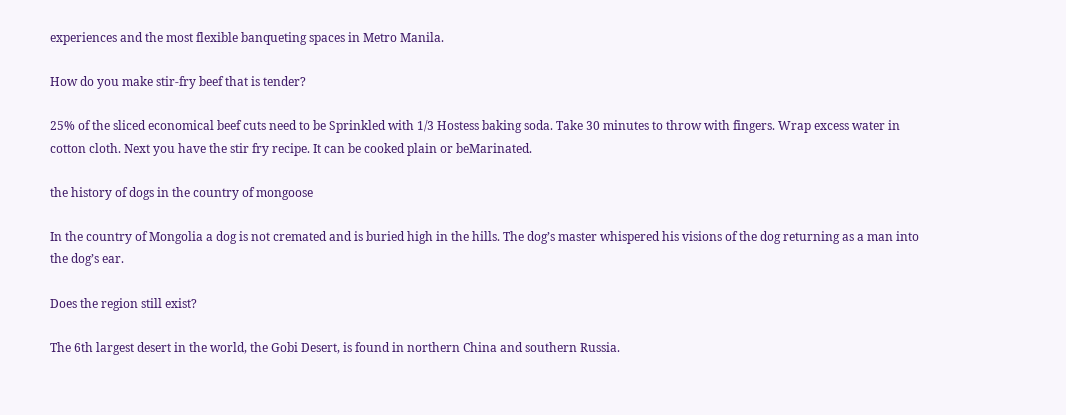experiences and the most flexible banqueting spaces in Metro Manila.

How do you make stir-fry beef that is tender?

25% of the sliced economical beef cuts need to be Sprinkled with 1/3 Hostess baking soda. Take 30 minutes to throw with fingers. Wrap excess water in cotton cloth. Next you have the stir fry recipe. It can be cooked plain or beMarinated.

the history of dogs in the country of mongoose

In the country of Mongolia a dog is not cremated and is buried high in the hills. The dog’s master whispered his visions of the dog returning as a man into the dog’s ear.

Does the region still exist?

The 6th largest desert in the world, the Gobi Desert, is found in northern China and southern Russia.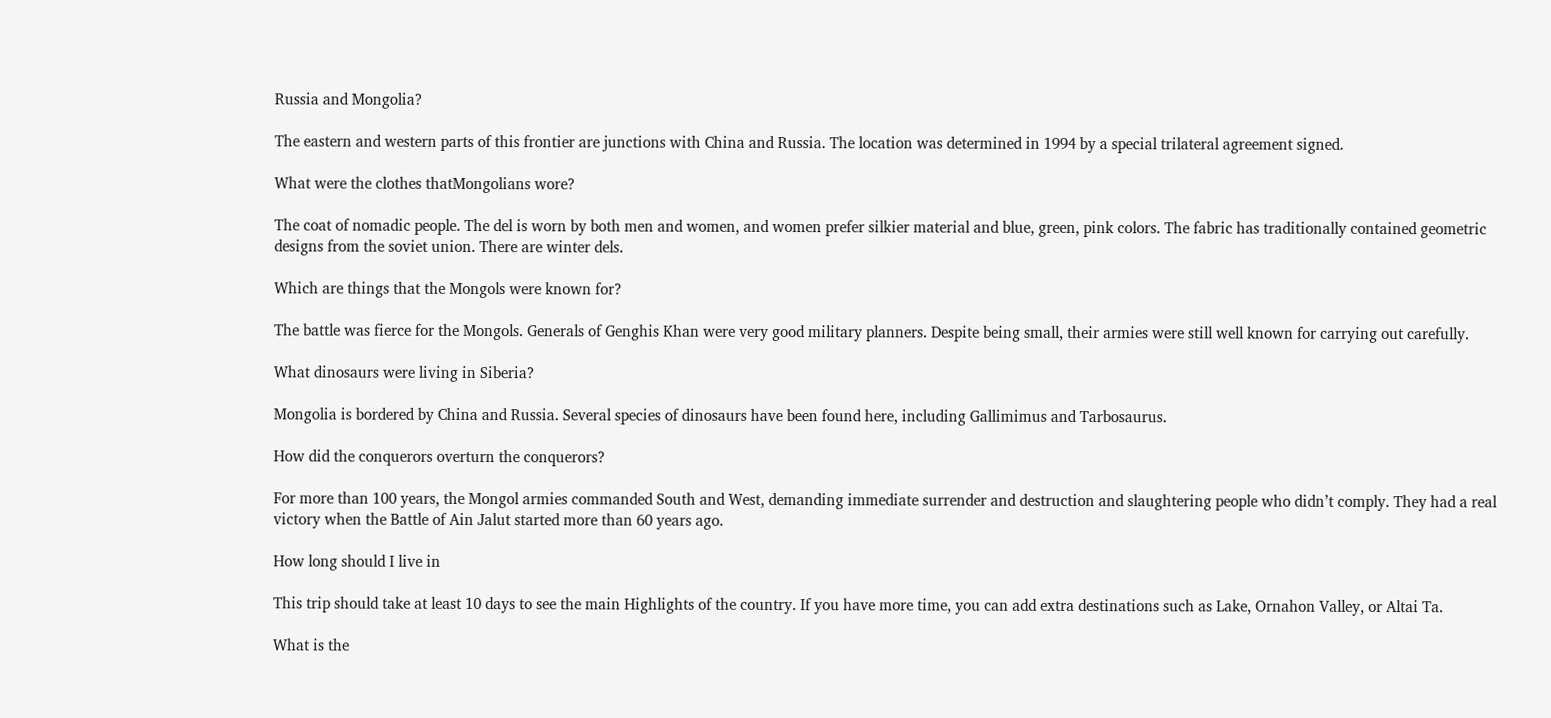Russia and Mongolia?

The eastern and western parts of this frontier are junctions with China and Russia. The location was determined in 1994 by a special trilateral agreement signed.

What were the clothes thatMongolians wore?

The coat of nomadic people. The del is worn by both men and women, and women prefer silkier material and blue, green, pink colors. The fabric has traditionally contained geometric designs from the soviet union. There are winter dels.

Which are things that the Mongols were known for?

The battle was fierce for the Mongols. Generals of Genghis Khan were very good military planners. Despite being small, their armies were still well known for carrying out carefully.

What dinosaurs were living in Siberia?

Mongolia is bordered by China and Russia. Several species of dinosaurs have been found here, including Gallimimus and Tarbosaurus.

How did the conquerors overturn the conquerors?

For more than 100 years, the Mongol armies commanded South and West, demanding immediate surrender and destruction and slaughtering people who didn’t comply. They had a real victory when the Battle of Ain Jalut started more than 60 years ago.

How long should I live in

This trip should take at least 10 days to see the main Highlights of the country. If you have more time, you can add extra destinations such as Lake, Ornahon Valley, or Altai Ta.

What is the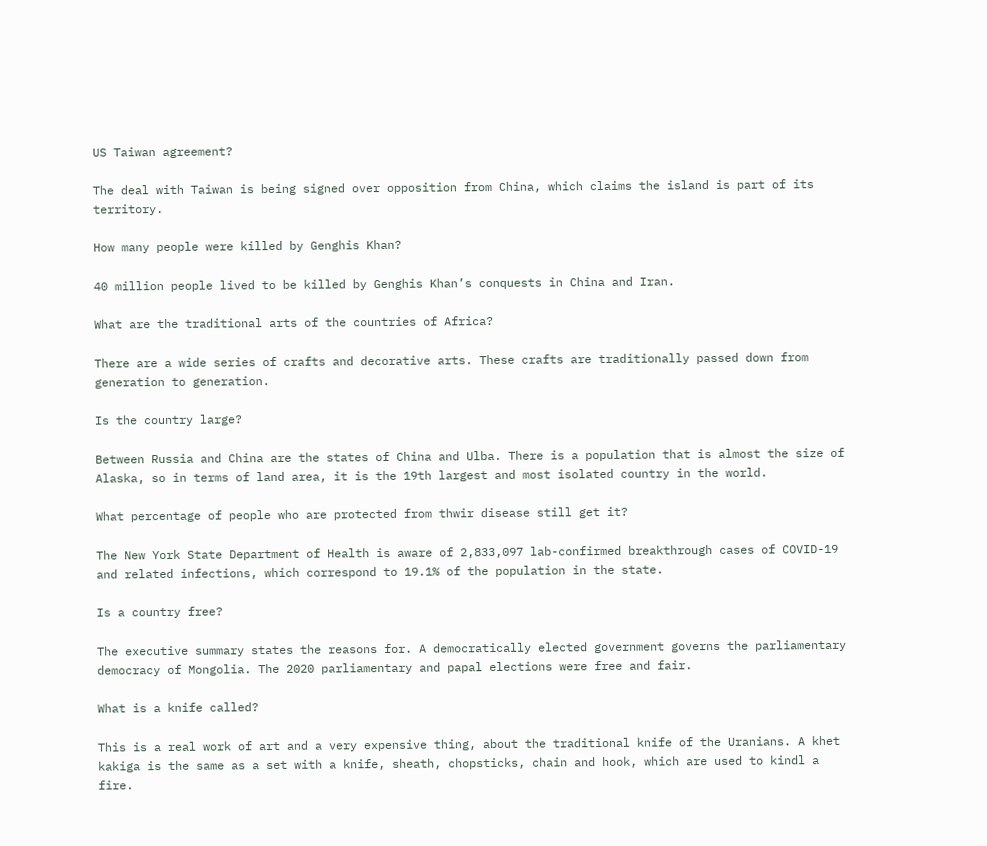US Taiwan agreement?

The deal with Taiwan is being signed over opposition from China, which claims the island is part of its territory.

How many people were killed by Genghis Khan?

40 million people lived to be killed by Genghis Khan’s conquests in China and Iran.

What are the traditional arts of the countries of Africa?

There are a wide series of crafts and decorative arts. These crafts are traditionally passed down from generation to generation.

Is the country large?

Between Russia and China are the states of China and Ulba. There is a population that is almost the size of Alaska, so in terms of land area, it is the 19th largest and most isolated country in the world.

What percentage of people who are protected from thwir disease still get it?

The New York State Department of Health is aware of 2,833,097 lab-confirmed breakthrough cases of COVID-19 and related infections, which correspond to 19.1% of the population in the state.

Is a country free?

The executive summary states the reasons for. A democratically elected government governs the parliamentary democracy of Mongolia. The 2020 parliamentary and papal elections were free and fair.

What is a knife called?

This is a real work of art and a very expensive thing, about the traditional knife of the Uranians. A khet kakiga is the same as a set with a knife, sheath, chopsticks, chain and hook, which are used to kindl a fire.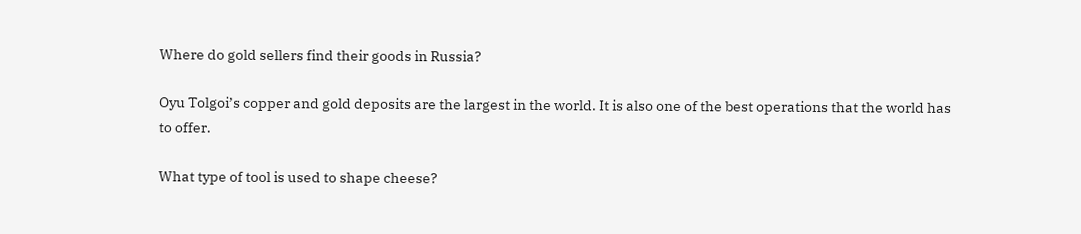Where do gold sellers find their goods in Russia?

Oyu Tolgoi’s copper and gold deposits are the largest in the world. It is also one of the best operations that the world has to offer.

What type of tool is used to shape cheese?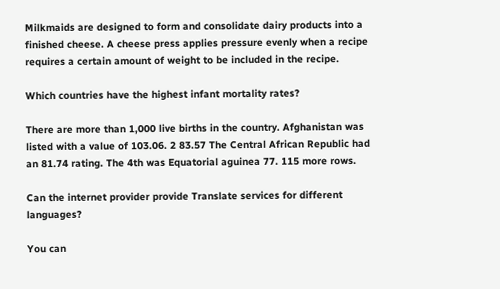Milkmaids are designed to form and consolidate dairy products into a finished cheese. A cheese press applies pressure evenly when a recipe requires a certain amount of weight to be included in the recipe.

Which countries have the highest infant mortality rates?

There are more than 1,000 live births in the country. Afghanistan was listed with a value of 103.06. 2 83.57 The Central African Republic had an 81.74 rating. The 4th was Equatorial aguinea 77. 115 more rows.

Can the internet provider provide Translate services for different languages?

You can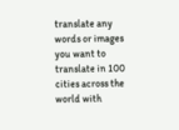translate any words or images you want to translate in 100 cities across the world with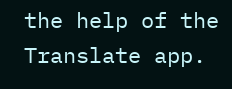the help of the Translate app.